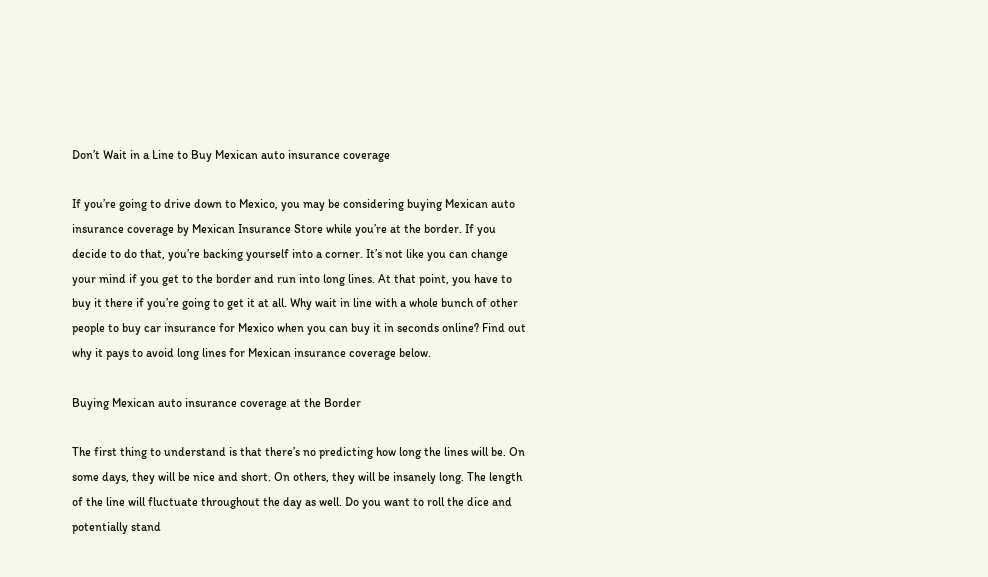Don’t Wait in a Line to Buy Mexican auto insurance coverage

If you’re going to drive down to Mexico, you may be considering buying Mexican auto insurance coverage by Mexican Insurance Store while you’re at the border. If you decide to do that, you’re backing yourself into a corner. It’s not like you can change your mind if you get to the border and run into long lines. At that point, you have to buy it there if you’re going to get it at all. Why wait in line with a whole bunch of other people to buy car insurance for Mexico when you can buy it in seconds online? Find out why it pays to avoid long lines for Mexican insurance coverage below.

Buying Mexican auto insurance coverage at the Border

The first thing to understand is that there’s no predicting how long the lines will be. On some days, they will be nice and short. On others, they will be insanely long. The length of the line will fluctuate throughout the day as well. Do you want to roll the dice and potentially stand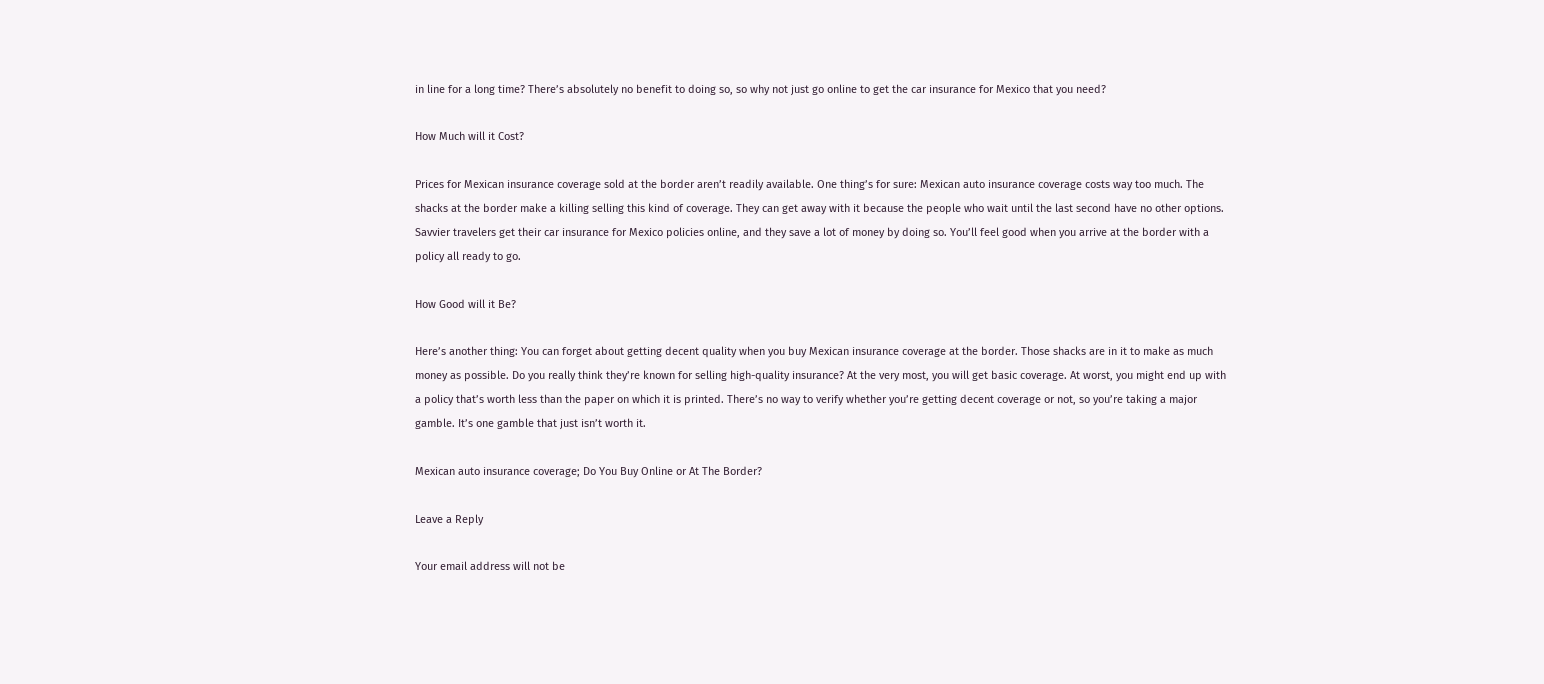in line for a long time? There’s absolutely no benefit to doing so, so why not just go online to get the car insurance for Mexico that you need?

How Much will it Cost?

Prices for Mexican insurance coverage sold at the border aren’t readily available. One thing’s for sure: Mexican auto insurance coverage costs way too much. The shacks at the border make a killing selling this kind of coverage. They can get away with it because the people who wait until the last second have no other options. Savvier travelers get their car insurance for Mexico policies online, and they save a lot of money by doing so. You’ll feel good when you arrive at the border with a policy all ready to go.

How Good will it Be?

Here’s another thing: You can forget about getting decent quality when you buy Mexican insurance coverage at the border. Those shacks are in it to make as much money as possible. Do you really think they’re known for selling high-quality insurance? At the very most, you will get basic coverage. At worst, you might end up with a policy that’s worth less than the paper on which it is printed. There’s no way to verify whether you’re getting decent coverage or not, so you’re taking a major gamble. It’s one gamble that just isn’t worth it.

Mexican auto insurance coverage; Do You Buy Online or At The Border?

Leave a Reply

Your email address will not be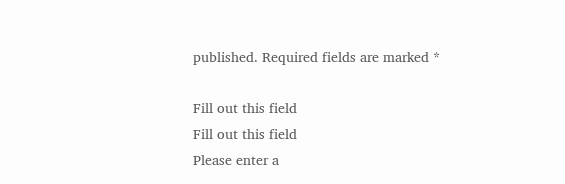published. Required fields are marked *

Fill out this field
Fill out this field
Please enter a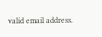valid email address.